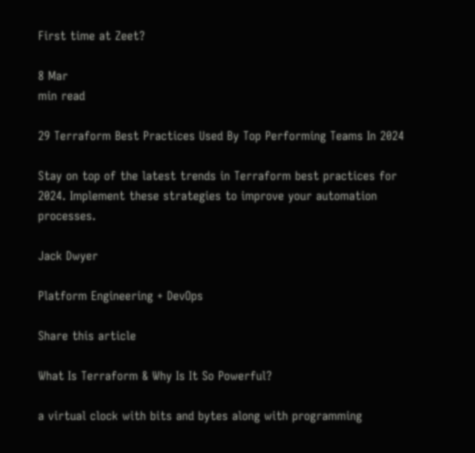First time at Zeet?

8 Mar
min read

29 Terraform Best Practices Used By Top Performing Teams In 2024

Stay on top of the latest trends in Terraform best practices for 2024. Implement these strategies to improve your automation processes.

Jack Dwyer

Platform Engineering + DevOps

Share this article

What Is Terraform & Why Is It So Powerful?

a virtual clock with bits and bytes along with programming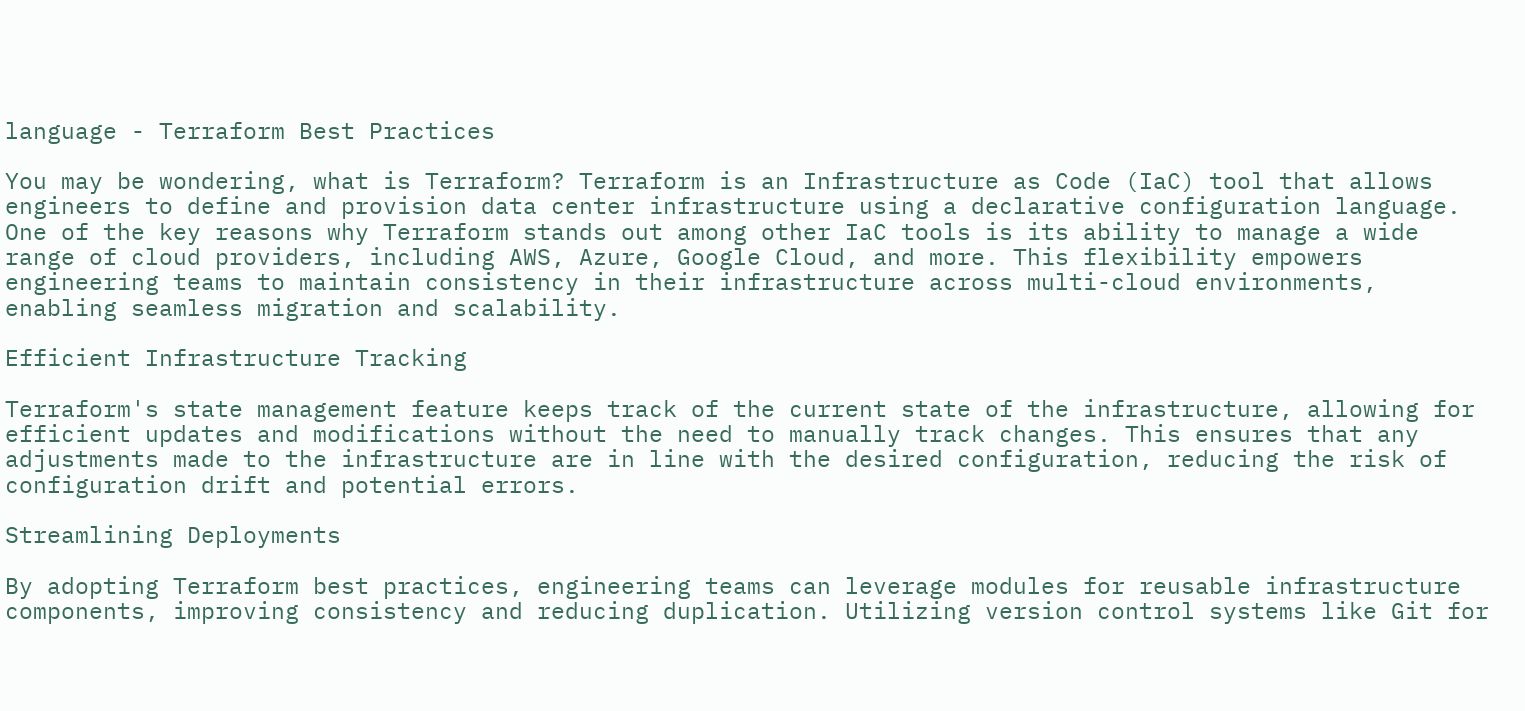language - Terraform Best Practices

You may be wondering, what is Terraform? Terraform is an Infrastructure as Code (IaC) tool that allows engineers to define and provision data center infrastructure using a declarative configuration language. One of the key reasons why Terraform stands out among other IaC tools is its ability to manage a wide range of cloud providers, including AWS, Azure, Google Cloud, and more. This flexibility empowers engineering teams to maintain consistency in their infrastructure across multi-cloud environments, enabling seamless migration and scalability.

Efficient Infrastructure Tracking

Terraform's state management feature keeps track of the current state of the infrastructure, allowing for efficient updates and modifications without the need to manually track changes. This ensures that any adjustments made to the infrastructure are in line with the desired configuration, reducing the risk of configuration drift and potential errors.

Streamlining Deployments

By adopting Terraform best practices, engineering teams can leverage modules for reusable infrastructure components, improving consistency and reducing duplication. Utilizing version control systems like Git for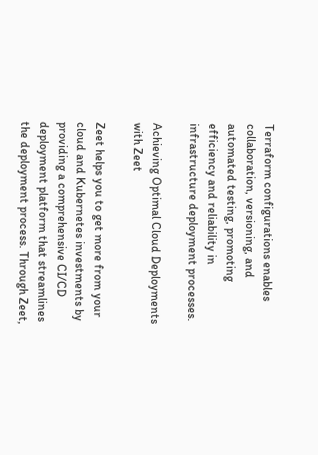Terraform configurations enables collaboration, versioning, and automated testing, promoting efficiency and reliability in infrastructure deployment processes.

Achieving Optimal Cloud Deployments with Zeet

Zeet helps you to get more from your cloud and Kubernetes investments by providing a comprehensive CI/CD deployment platform that streamlines the deployment process. Through Zeet,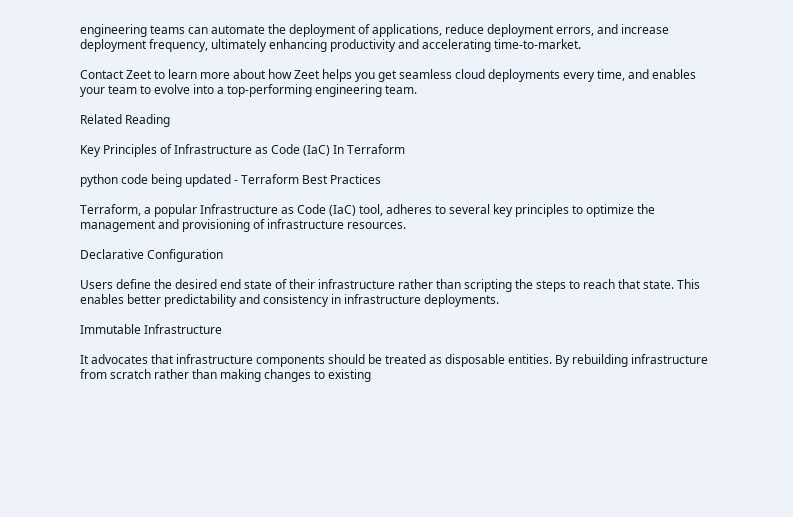engineering teams can automate the deployment of applications, reduce deployment errors, and increase deployment frequency, ultimately enhancing productivity and accelerating time-to-market.

Contact Zeet to learn more about how Zeet helps you get seamless cloud deployments every time, and enables your team to evolve into a top-performing engineering team.

Related Reading

Key Principles of Infrastructure as Code (IaC) In Terraform

python code being updated - Terraform Best Practices

Terraform, a popular Infrastructure as Code (IaC) tool, adheres to several key principles to optimize the management and provisioning of infrastructure resources.

Declarative Configuration

Users define the desired end state of their infrastructure rather than scripting the steps to reach that state. This enables better predictability and consistency in infrastructure deployments.

Immutable Infrastructure

It advocates that infrastructure components should be treated as disposable entities. By rebuilding infrastructure from scratch rather than making changes to existing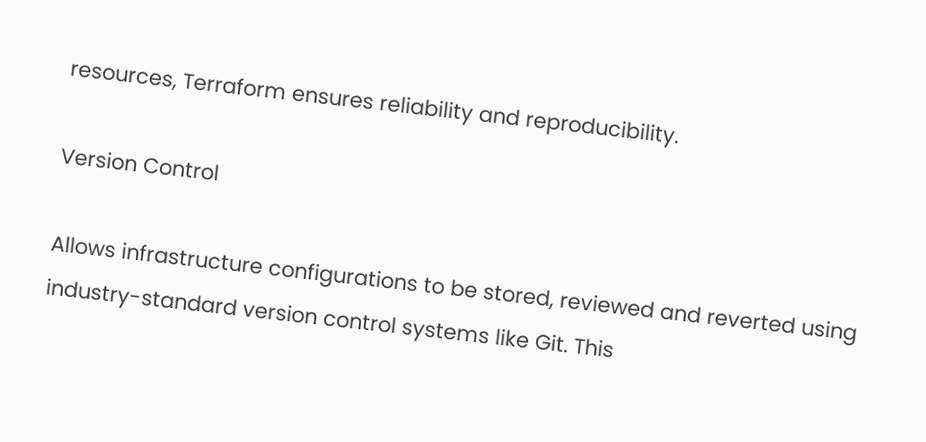resources, Terraform ensures reliability and reproducibility.

Version Control

Allows infrastructure configurations to be stored, reviewed and reverted using industry-standard version control systems like Git. This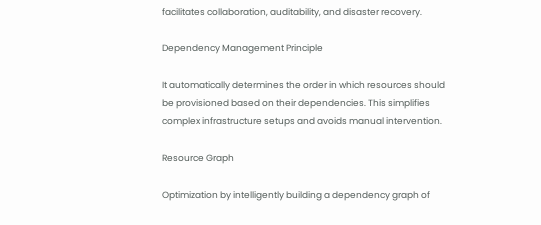facilitates collaboration, auditability, and disaster recovery.

Dependency Management Principle

It automatically determines the order in which resources should be provisioned based on their dependencies. This simplifies complex infrastructure setups and avoids manual intervention.

Resource Graph

Optimization by intelligently building a dependency graph of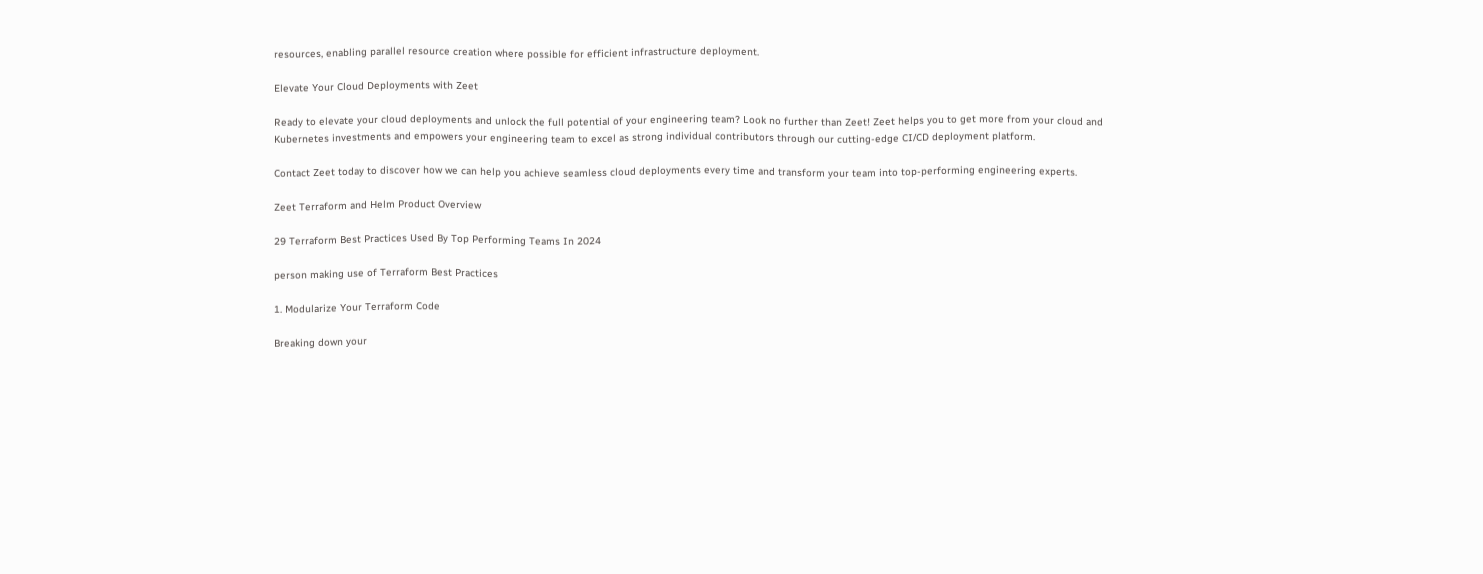resources, enabling parallel resource creation where possible for efficient infrastructure deployment.

Elevate Your Cloud Deployments with Zeet

Ready to elevate your cloud deployments and unlock the full potential of your engineering team? Look no further than Zeet! Zeet helps you to get more from your cloud and Kubernetes investments and empowers your engineering team to excel as strong individual contributors through our cutting-edge CI/CD deployment platform.

Contact Zeet today to discover how we can help you achieve seamless cloud deployments every time and transform your team into top-performing engineering experts.

Zeet Terraform and Helm Product Overview

29 Terraform Best Practices Used By Top Performing Teams In 2024

person making use of Terraform Best Practices

1. Modularize Your Terraform Code

Breaking down your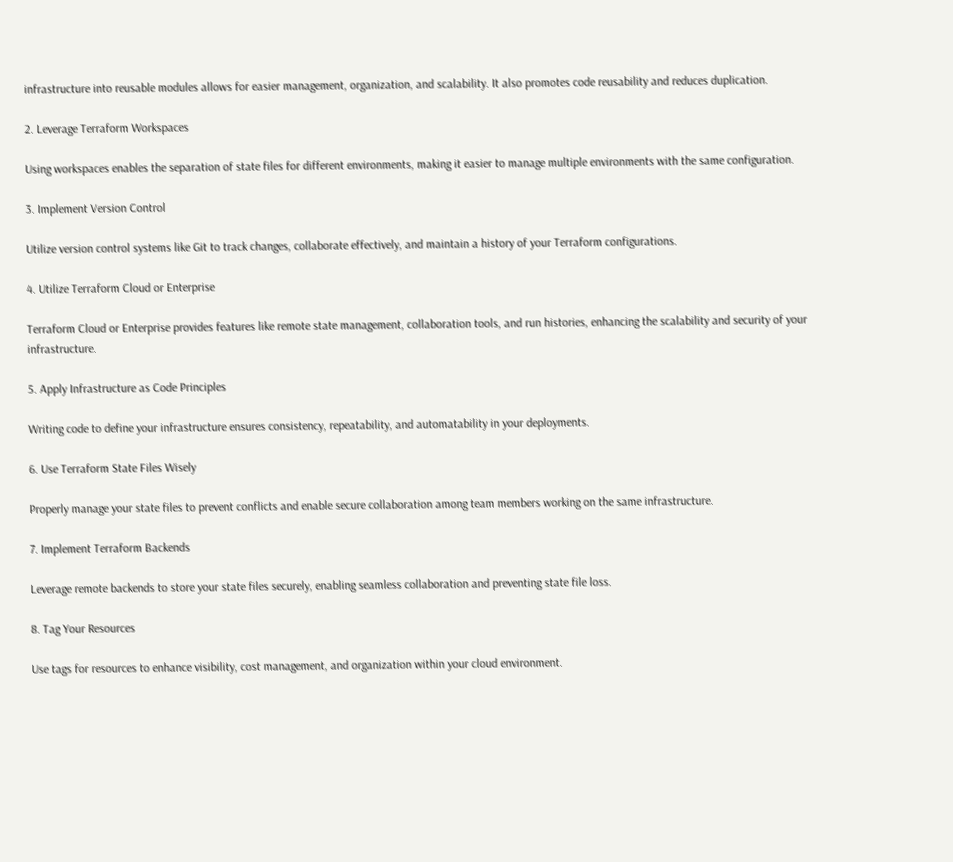infrastructure into reusable modules allows for easier management, organization, and scalability. It also promotes code reusability and reduces duplication.

2. Leverage Terraform Workspaces

Using workspaces enables the separation of state files for different environments, making it easier to manage multiple environments with the same configuration.

3. Implement Version Control

Utilize version control systems like Git to track changes, collaborate effectively, and maintain a history of your Terraform configurations.

4. Utilize Terraform Cloud or Enterprise

Terraform Cloud or Enterprise provides features like remote state management, collaboration tools, and run histories, enhancing the scalability and security of your infrastructure.

5. Apply Infrastructure as Code Principles

Writing code to define your infrastructure ensures consistency, repeatability, and automatability in your deployments.

6. Use Terraform State Files Wisely

Properly manage your state files to prevent conflicts and enable secure collaboration among team members working on the same infrastructure.

7. Implement Terraform Backends

Leverage remote backends to store your state files securely, enabling seamless collaboration and preventing state file loss.

8. Tag Your Resources

Use tags for resources to enhance visibility, cost management, and organization within your cloud environment.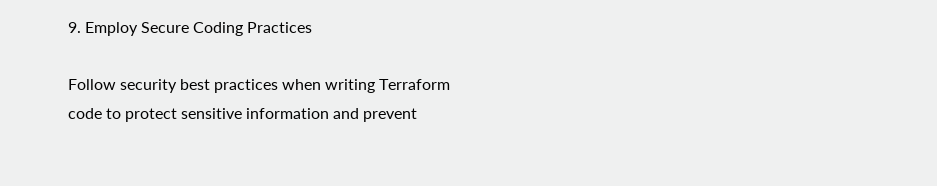9. Employ Secure Coding Practices

Follow security best practices when writing Terraform code to protect sensitive information and prevent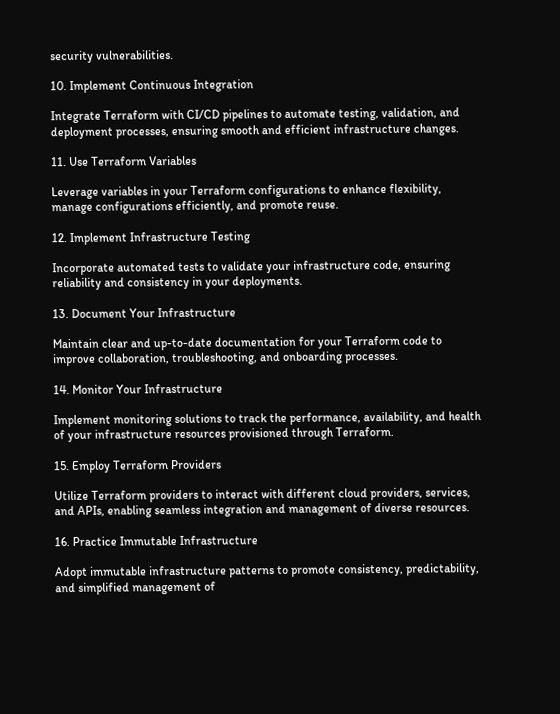security vulnerabilities.

10. Implement Continuous Integration

Integrate Terraform with CI/CD pipelines to automate testing, validation, and deployment processes, ensuring smooth and efficient infrastructure changes.

11. Use Terraform Variables

Leverage variables in your Terraform configurations to enhance flexibility, manage configurations efficiently, and promote reuse.

12. Implement Infrastructure Testing

Incorporate automated tests to validate your infrastructure code, ensuring reliability and consistency in your deployments.

13. Document Your Infrastructure

Maintain clear and up-to-date documentation for your Terraform code to improve collaboration, troubleshooting, and onboarding processes.

14. Monitor Your Infrastructure

Implement monitoring solutions to track the performance, availability, and health of your infrastructure resources provisioned through Terraform.

15. Employ Terraform Providers

Utilize Terraform providers to interact with different cloud providers, services, and APIs, enabling seamless integration and management of diverse resources.

16. Practice Immutable Infrastructure

Adopt immutable infrastructure patterns to promote consistency, predictability, and simplified management of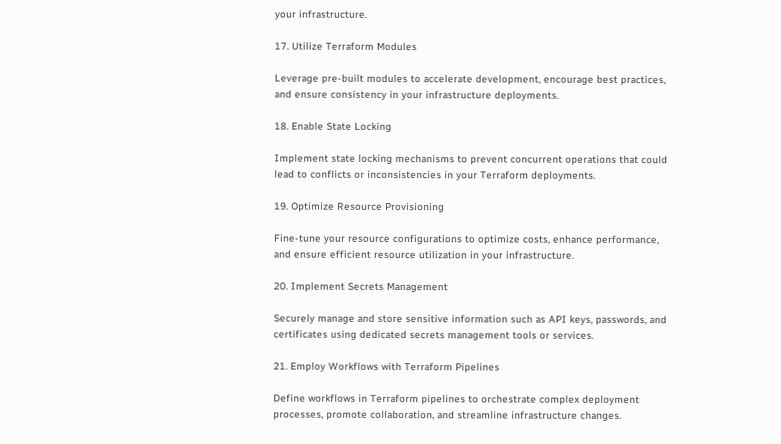your infrastructure.

17. Utilize Terraform Modules

Leverage pre-built modules to accelerate development, encourage best practices, and ensure consistency in your infrastructure deployments.

18. Enable State Locking

Implement state locking mechanisms to prevent concurrent operations that could lead to conflicts or inconsistencies in your Terraform deployments.

19. Optimize Resource Provisioning

Fine-tune your resource configurations to optimize costs, enhance performance, and ensure efficient resource utilization in your infrastructure.

20. Implement Secrets Management

Securely manage and store sensitive information such as API keys, passwords, and certificates using dedicated secrets management tools or services.

21. Employ Workflows with Terraform Pipelines

Define workflows in Terraform pipelines to orchestrate complex deployment processes, promote collaboration, and streamline infrastructure changes.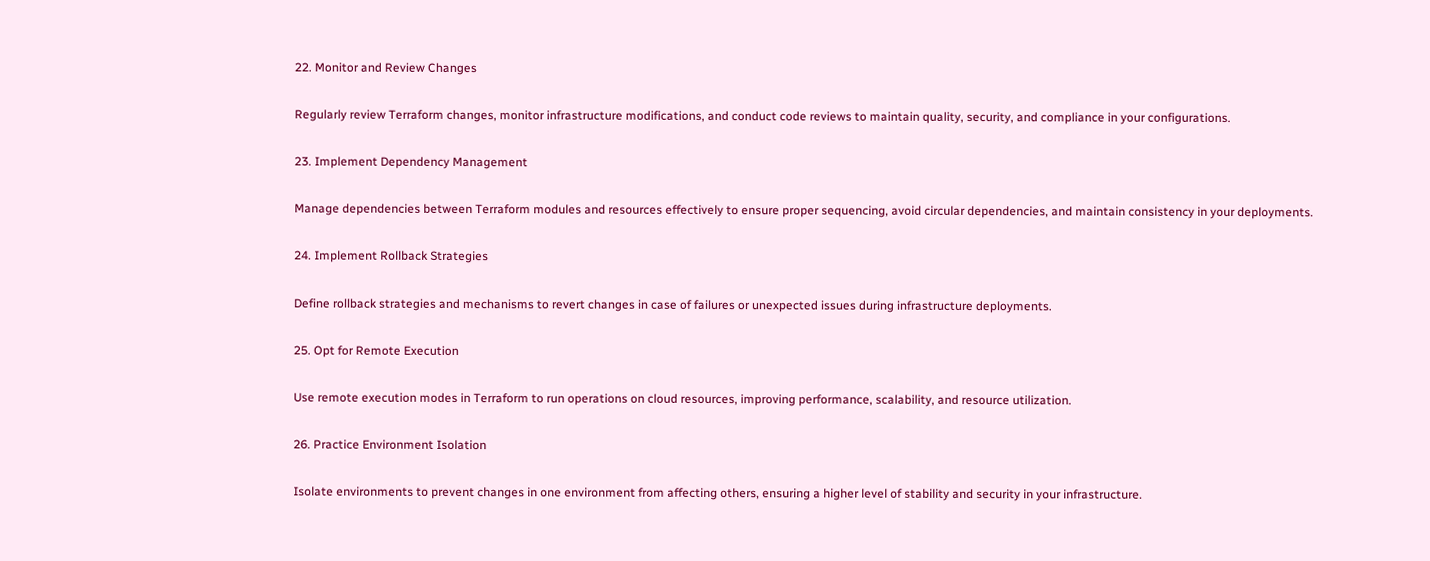22. Monitor and Review Changes

Regularly review Terraform changes, monitor infrastructure modifications, and conduct code reviews to maintain quality, security, and compliance in your configurations.

23. Implement Dependency Management

Manage dependencies between Terraform modules and resources effectively to ensure proper sequencing, avoid circular dependencies, and maintain consistency in your deployments.

24. Implement Rollback Strategies

Define rollback strategies and mechanisms to revert changes in case of failures or unexpected issues during infrastructure deployments.

25. Opt for Remote Execution

Use remote execution modes in Terraform to run operations on cloud resources, improving performance, scalability, and resource utilization.

26. Practice Environment Isolation

Isolate environments to prevent changes in one environment from affecting others, ensuring a higher level of stability and security in your infrastructure.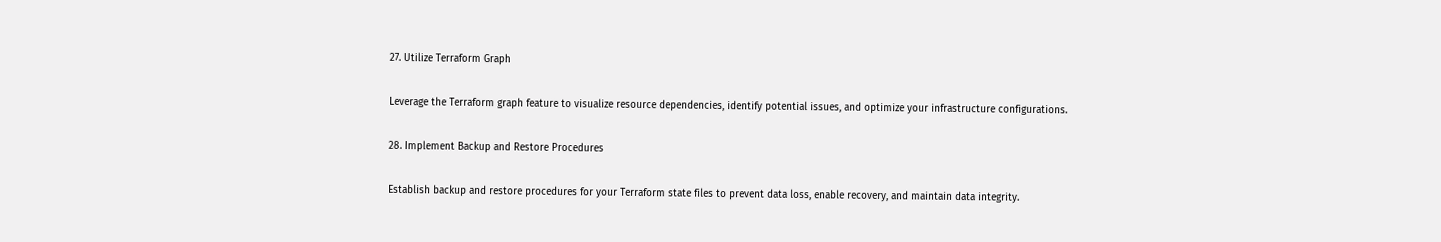27. Utilize Terraform Graph

Leverage the Terraform graph feature to visualize resource dependencies, identify potential issues, and optimize your infrastructure configurations.

28. Implement Backup and Restore Procedures

Establish backup and restore procedures for your Terraform state files to prevent data loss, enable recovery, and maintain data integrity.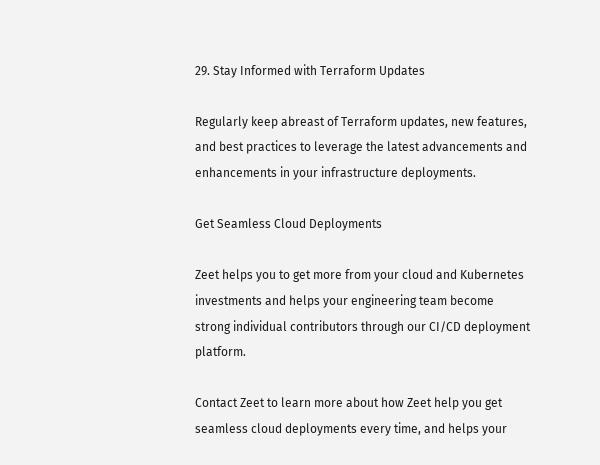29. Stay Informed with Terraform Updates

Regularly keep abreast of Terraform updates, new features, and best practices to leverage the latest advancements and enhancements in your infrastructure deployments.

Get Seamless Cloud Deployments

Zeet helps you to get more from your cloud and Kubernetes investments and helps your engineering team become strong individual contributors through our CI/CD deployment platform.

Contact Zeet to learn more about how Zeet help you get seamless cloud deployments every time, and helps your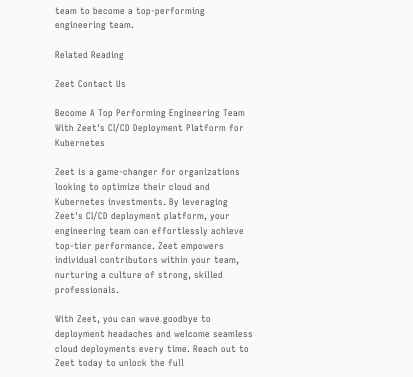team to become a top-performing engineering team.

Related Reading

Zeet Contact Us

Become A Top Performing Engineering Team With Zeet's CI/CD Deployment Platform for Kubernetes

Zeet is a game-changer for organizations looking to optimize their cloud and Kubernetes investments. By leveraging Zeet's CI/CD deployment platform, your engineering team can effortlessly achieve top-tier performance. Zeet empowers individual contributors within your team, nurturing a culture of strong, skilled professionals.

With Zeet, you can wave goodbye to deployment headaches and welcome seamless cloud deployments every time. Reach out to Zeet today to unlock the full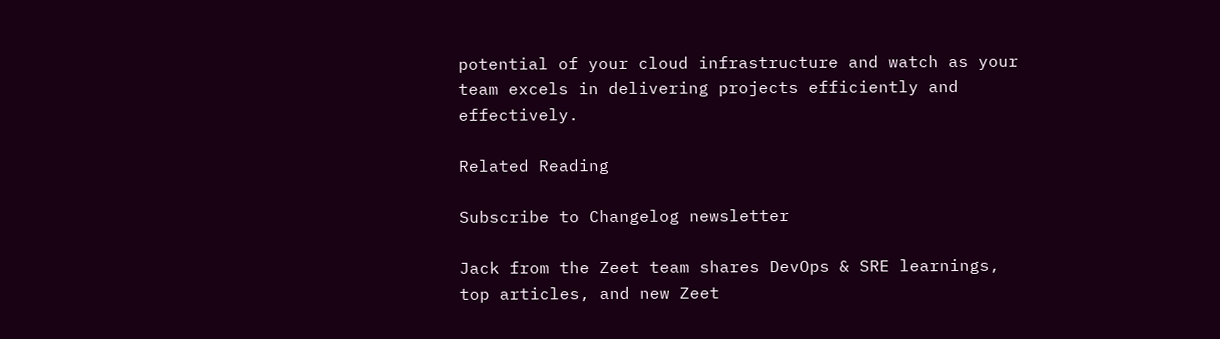potential of your cloud infrastructure and watch as your team excels in delivering projects efficiently and effectively.

Related Reading

Subscribe to Changelog newsletter

Jack from the Zeet team shares DevOps & SRE learnings, top articles, and new Zeet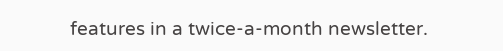features in a twice-a-month newsletter.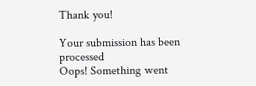Thank you!

Your submission has been processed
Oops! Something went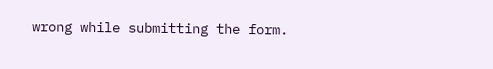wrong while submitting the form.